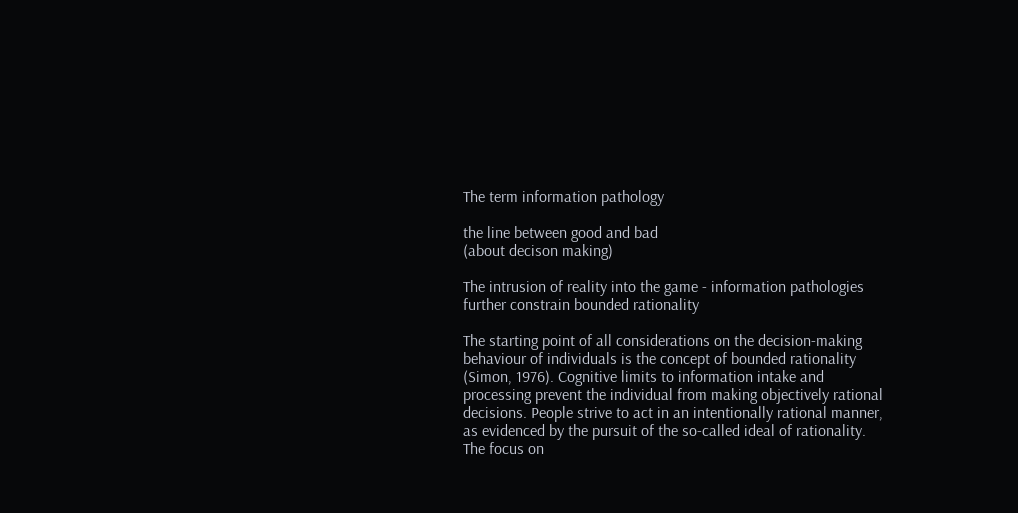The term information pathology

the line between good and bad
(about decison making)

The intrusion of reality into the game - information pathologies further constrain bounded rationality

The starting point of all considerations on the decision-making behaviour of individuals is the concept of bounded rationality (Simon, 1976). Cognitive limits to information intake and processing prevent the individual from making objectively rational decisions. People strive to act in an intentionally rational manner, as evidenced by the pursuit of the so-called ideal of rationality. The focus on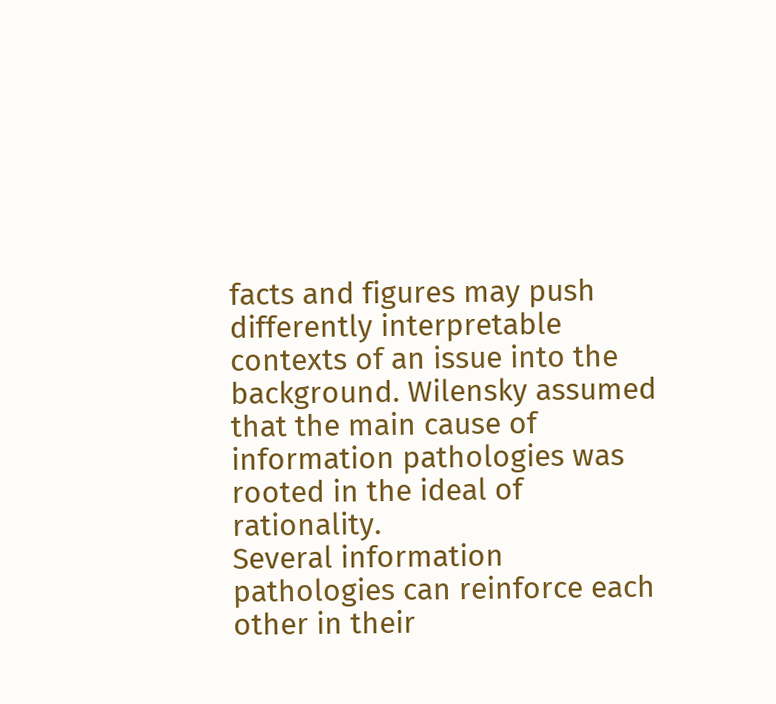facts and figures may push differently interpretable contexts of an issue into the background. Wilensky assumed that the main cause of information pathologies was rooted in the ideal of rationality.
Several information pathologies can reinforce each other in their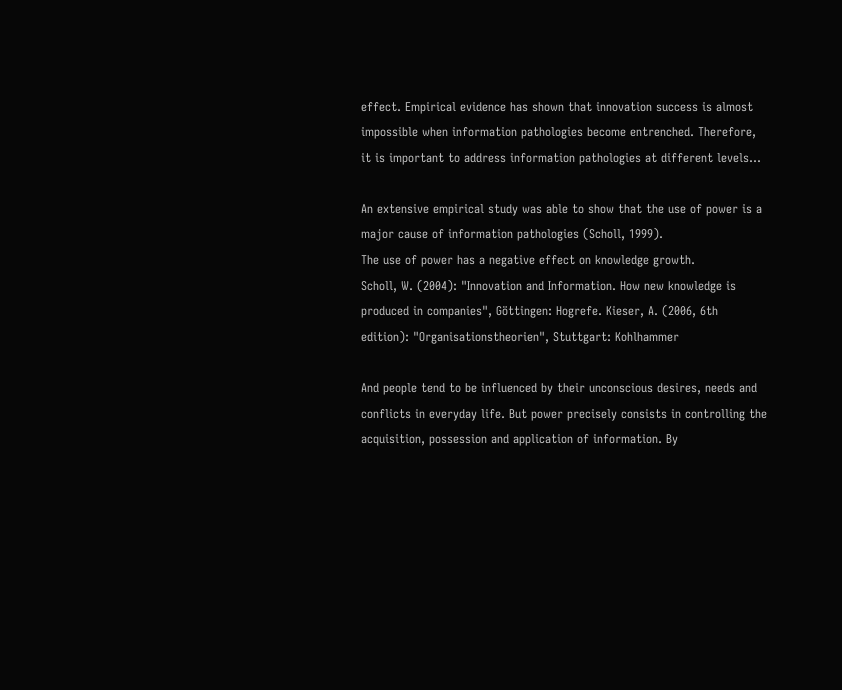effect. Empirical evidence has shown that innovation success is almost impossible when information pathologies become entrenched. Therefore, it is important to address information pathologies at different levels...

An extensive empirical study was able to show that the use of power is a major cause of information pathologies (Scholl, 1999).
The use of power has a negative effect on knowledge growth.
Scholl, W. (2004): "Innovation and Information. How new knowledge is produced in companies", Göttingen: Hogrefe. Kieser, A. (2006, 6th edition): "Organisationstheorien", Stuttgart: Kohlhammer

And people tend to be influenced by their unconscious desires, needs and conflicts in everyday life. But power precisely consists in controlling the acquisition, possession and application of information. By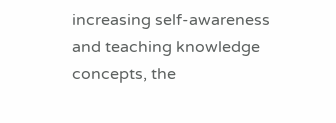increasing self-awareness and teaching knowledge concepts, the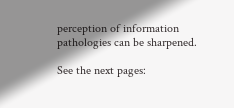perception of information pathologies can be sharpened.

See the next pages: